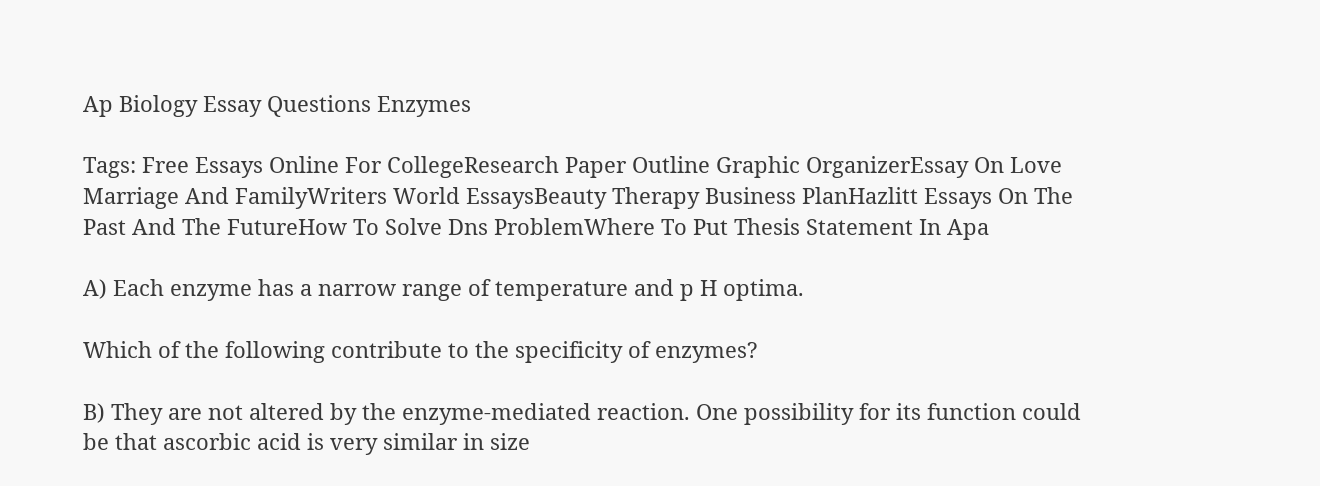Ap Biology Essay Questions Enzymes

Tags: Free Essays Online For CollegeResearch Paper Outline Graphic OrganizerEssay On Love Marriage And FamilyWriters World EssaysBeauty Therapy Business PlanHazlitt Essays On The Past And The FutureHow To Solve Dns ProblemWhere To Put Thesis Statement In Apa

A) Each enzyme has a narrow range of temperature and p H optima.

Which of the following contribute to the specificity of enzymes?

B) They are not altered by the enzyme-mediated reaction. One possibility for its function could be that ascorbic acid is very similar in size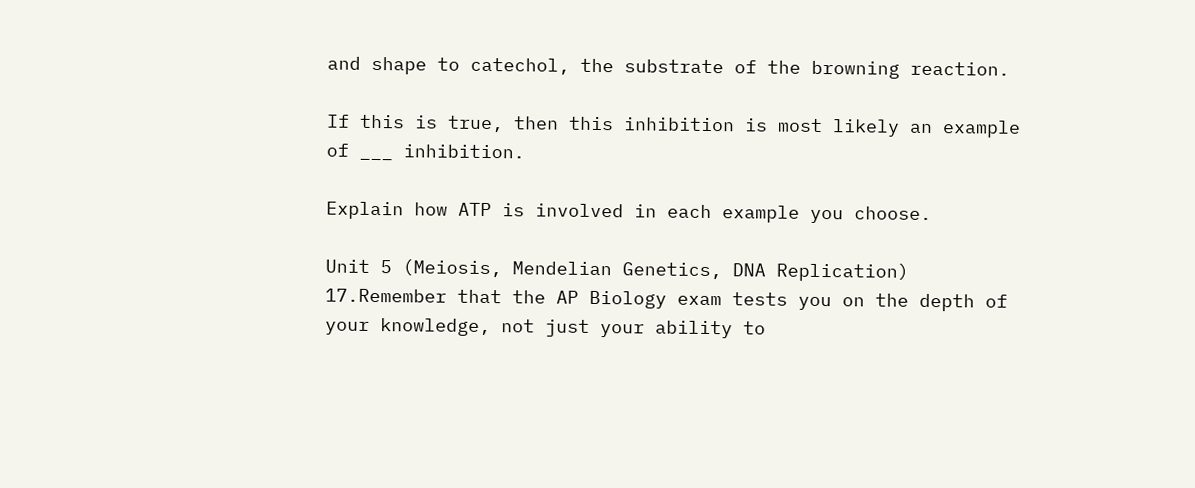and shape to catechol, the substrate of the browning reaction.

If this is true, then this inhibition is most likely an example of ___ inhibition.

Explain how ATP is involved in each example you choose.

Unit 5 (Meiosis, Mendelian Genetics, DNA Replication) 17.Remember that the AP Biology exam tests you on the depth of your knowledge, not just your ability to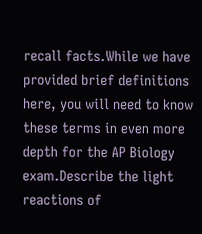recall facts.While we have provided brief definitions here, you will need to know these terms in even more depth for the AP Biology exam.Describe the light reactions of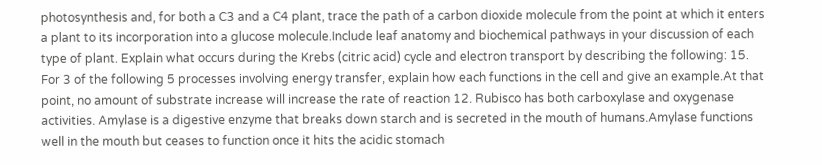photosynthesis and, for both a C3 and a C4 plant, trace the path of a carbon dioxide molecule from the point at which it enters a plant to its incorporation into a glucose molecule.Include leaf anatomy and biochemical pathways in your discussion of each type of plant. Explain what occurs during the Krebs (citric acid) cycle and electron transport by describing the following: 15. For 3 of the following 5 processes involving energy transfer, explain how each functions in the cell and give an example.At that point, no amount of substrate increase will increase the rate of reaction 12. Rubisco has both carboxylase and oxygenase activities. Amylase is a digestive enzyme that breaks down starch and is secreted in the mouth of humans.Amylase functions well in the mouth but ceases to function once it hits the acidic stomach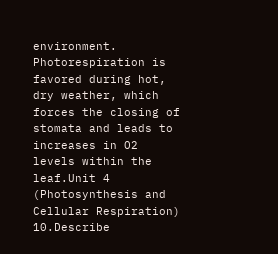environment. Photorespiration is favored during hot, dry weather, which forces the closing of stomata and leads to increases in O2 levels within the leaf.Unit 4 (Photosynthesis and Cellular Respiration) 10.Describe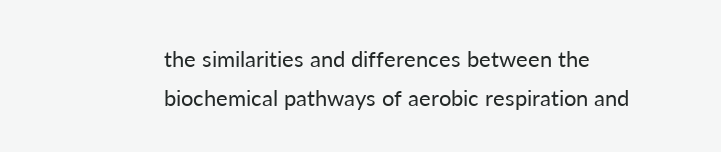the similarities and differences between the biochemical pathways of aerobic respiration and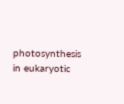photosynthesis in eukaryotic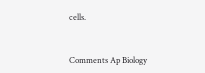cells.


Comments Ap Biology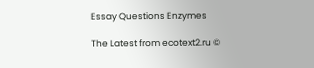Essay Questions Enzymes

The Latest from ecotext2.ru ©